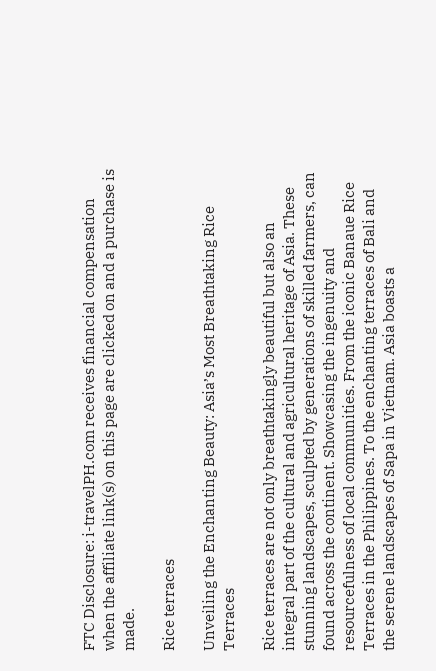FTC Disclosure: i-travelPH.com receives financial compensation when the affiliate link(s) on this page are clicked on and a purchase is made.

Rice terraces

Unveiling the Enchanting Beauty: Asia’s Most Breathtaking Rice Terraces

Rice terraces are not only breathtakingly beautiful but also an integral part of the cultural and agricultural heritage of Asia. These stunning landscapes, sculpted by generations of skilled farmers, can found across the continent. Showcasing the ingenuity and resourcefulness of local communities. From the iconic Banaue Rice Terraces in the Philippines. To the enchanting terraces of Bali and the serene landscapes of Sapa in Vietnam. Asia boasts a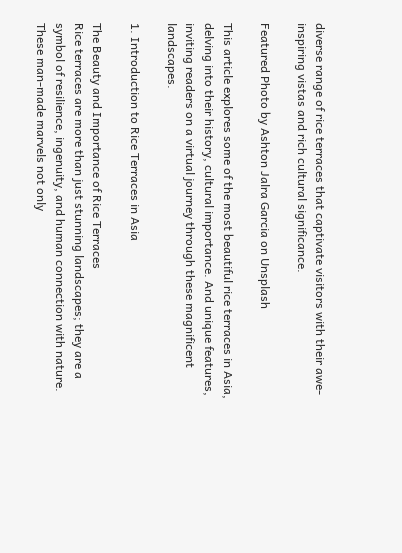diverse range of rice terraces that captivate visitors with their awe-inspiring vistas and rich cultural significance.

Featured Photo by Ashton Jalra Garcia on Unsplash

This article explores some of the most beautiful rice terraces in Asia, delving into their history, cultural importance. And unique features, inviting readers on a virtual journey through these magnificent landscapes.

1. Introduction to Rice Terraces in Asia

The Beauty and Importance of Rice Terraces
Rice terraces are more than just stunning landscapes; they are a symbol of resilience, ingenuity, and human connection with nature. These man-made marvels not only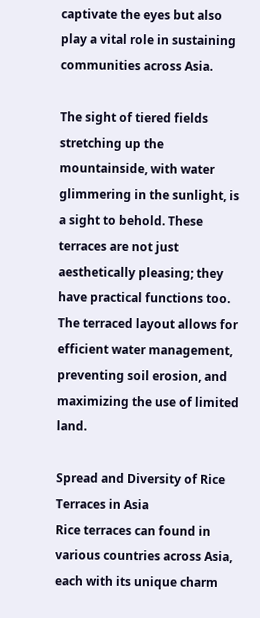captivate the eyes but also play a vital role in sustaining communities across Asia.

The sight of tiered fields stretching up the mountainside, with water glimmering in the sunlight, is a sight to behold. These terraces are not just aesthetically pleasing; they have practical functions too. The terraced layout allows for efficient water management, preventing soil erosion, and maximizing the use of limited land.

Spread and Diversity of Rice Terraces in Asia
Rice terraces can found in various countries across Asia, each with its unique charm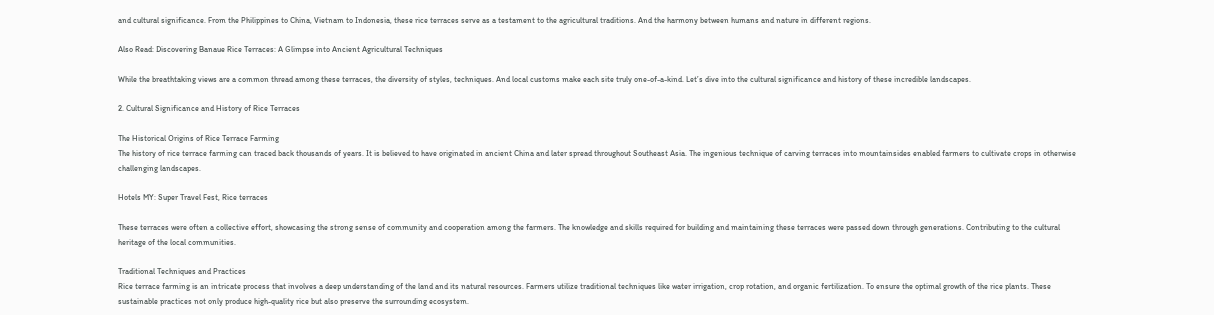and cultural significance. From the Philippines to China, Vietnam to Indonesia, these rice terraces serve as a testament to the agricultural traditions. And the harmony between humans and nature in different regions.

Also Read: Discovering Banaue Rice Terraces: A Glimpse into Ancient Agricultural Techniques

While the breathtaking views are a common thread among these terraces, the diversity of styles, techniques. And local customs make each site truly one-of-a-kind. Let’s dive into the cultural significance and history of these incredible landscapes.

2. Cultural Significance and History of Rice Terraces

The Historical Origins of Rice Terrace Farming
The history of rice terrace farming can traced back thousands of years. It is believed to have originated in ancient China and later spread throughout Southeast Asia. The ingenious technique of carving terraces into mountainsides enabled farmers to cultivate crops in otherwise challenging landscapes.

Hotels MY: Super Travel Fest, Rice terraces

These terraces were often a collective effort, showcasing the strong sense of community and cooperation among the farmers. The knowledge and skills required for building and maintaining these terraces were passed down through generations. Contributing to the cultural heritage of the local communities.

Traditional Techniques and Practices
Rice terrace farming is an intricate process that involves a deep understanding of the land and its natural resources. Farmers utilize traditional techniques like water irrigation, crop rotation, and organic fertilization. To ensure the optimal growth of the rice plants. These sustainable practices not only produce high-quality rice but also preserve the surrounding ecosystem.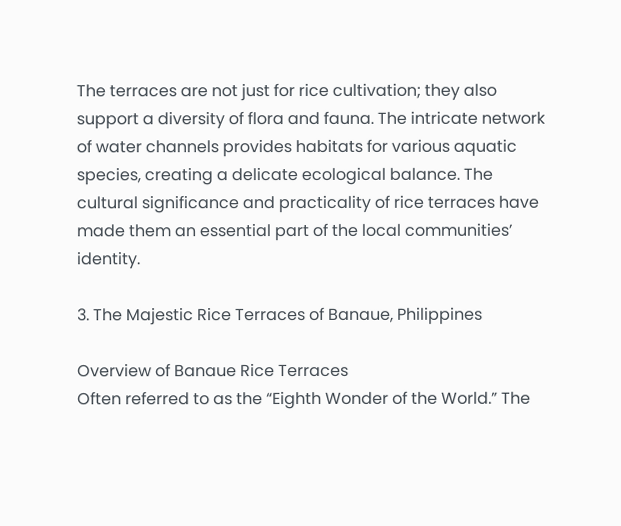The terraces are not just for rice cultivation; they also support a diversity of flora and fauna. The intricate network of water channels provides habitats for various aquatic species, creating a delicate ecological balance. The cultural significance and practicality of rice terraces have made them an essential part of the local communities’ identity.

3. The Majestic Rice Terraces of Banaue, Philippines

Overview of Banaue Rice Terraces
Often referred to as the “Eighth Wonder of the World.” The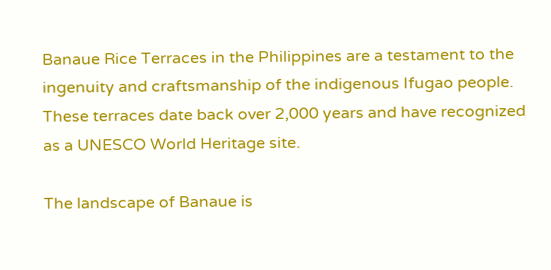Banaue Rice Terraces in the Philippines are a testament to the ingenuity and craftsmanship of the indigenous Ifugao people. These terraces date back over 2,000 years and have recognized as a UNESCO World Heritage site.

The landscape of Banaue is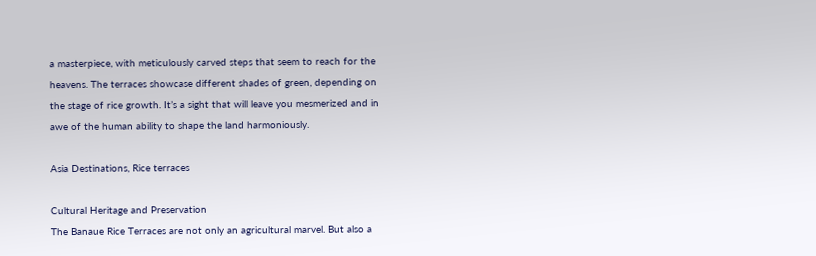a masterpiece, with meticulously carved steps that seem to reach for the heavens. The terraces showcase different shades of green, depending on the stage of rice growth. It’s a sight that will leave you mesmerized and in awe of the human ability to shape the land harmoniously.

Asia Destinations, Rice terraces

Cultural Heritage and Preservation
The Banaue Rice Terraces are not only an agricultural marvel. But also a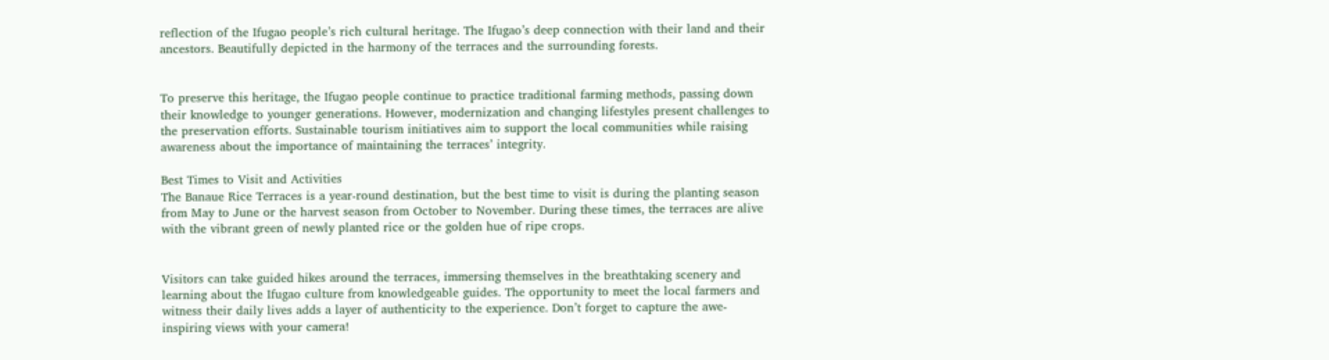reflection of the Ifugao people’s rich cultural heritage. The Ifugao’s deep connection with their land and their ancestors. Beautifully depicted in the harmony of the terraces and the surrounding forests.


To preserve this heritage, the Ifugao people continue to practice traditional farming methods, passing down their knowledge to younger generations. However, modernization and changing lifestyles present challenges to the preservation efforts. Sustainable tourism initiatives aim to support the local communities while raising awareness about the importance of maintaining the terraces’ integrity.

Best Times to Visit and Activities
The Banaue Rice Terraces is a year-round destination, but the best time to visit is during the planting season from May to June or the harvest season from October to November. During these times, the terraces are alive with the vibrant green of newly planted rice or the golden hue of ripe crops.


Visitors can take guided hikes around the terraces, immersing themselves in the breathtaking scenery and learning about the Ifugao culture from knowledgeable guides. The opportunity to meet the local farmers and witness their daily lives adds a layer of authenticity to the experience. Don’t forget to capture the awe-inspiring views with your camera!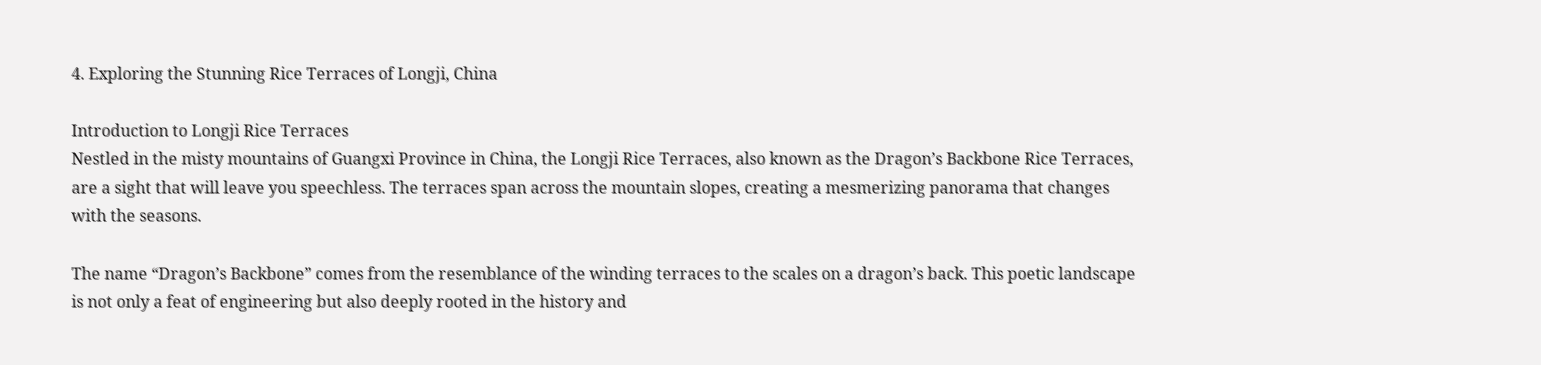4. Exploring the Stunning Rice Terraces of Longji, China

Introduction to Longji Rice Terraces
Nestled in the misty mountains of Guangxi Province in China, the Longji Rice Terraces, also known as the Dragon’s Backbone Rice Terraces, are a sight that will leave you speechless. The terraces span across the mountain slopes, creating a mesmerizing panorama that changes with the seasons.

The name “Dragon’s Backbone” comes from the resemblance of the winding terraces to the scales on a dragon’s back. This poetic landscape is not only a feat of engineering but also deeply rooted in the history and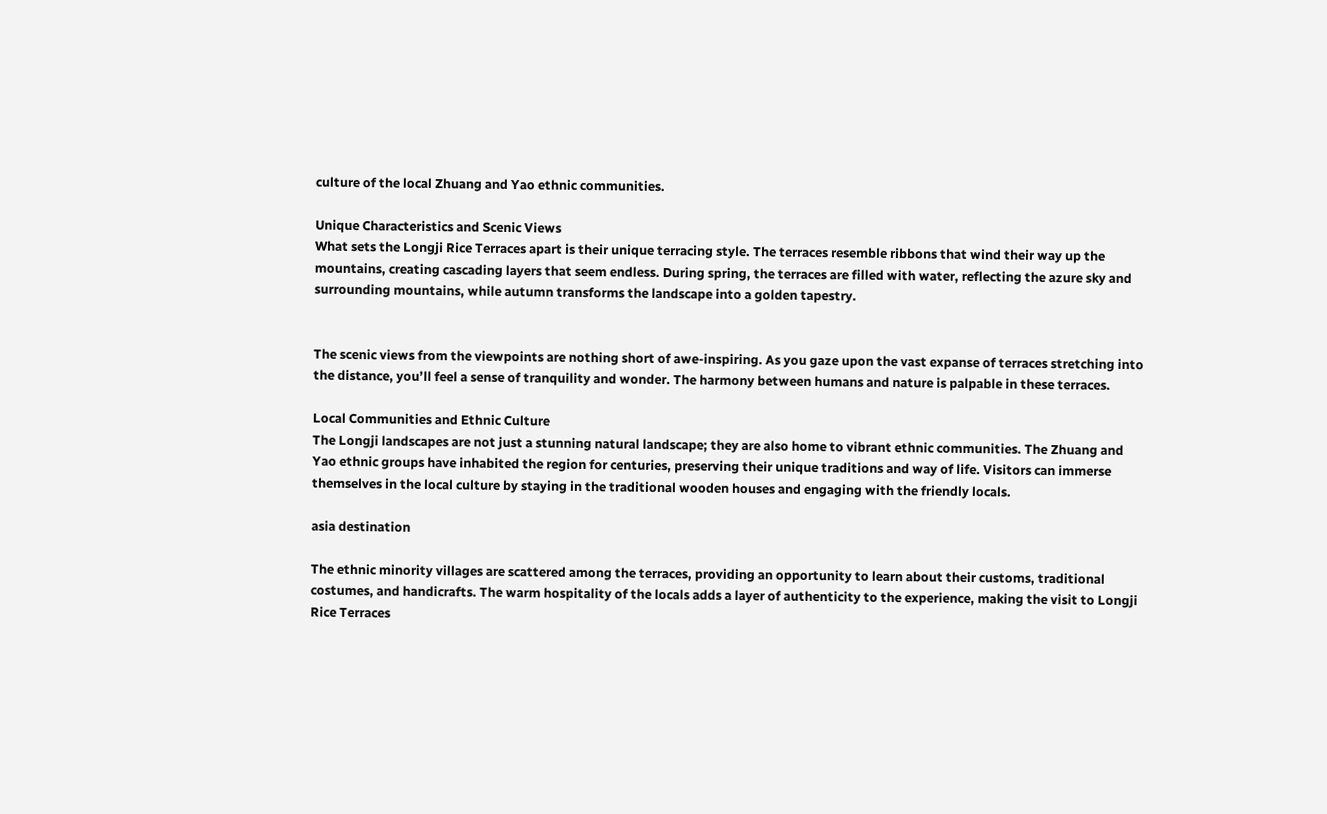culture of the local Zhuang and Yao ethnic communities.

Unique Characteristics and Scenic Views
What sets the Longji Rice Terraces apart is their unique terracing style. The terraces resemble ribbons that wind their way up the mountains, creating cascading layers that seem endless. During spring, the terraces are filled with water, reflecting the azure sky and surrounding mountains, while autumn transforms the landscape into a golden tapestry.


The scenic views from the viewpoints are nothing short of awe-inspiring. As you gaze upon the vast expanse of terraces stretching into the distance, you’ll feel a sense of tranquility and wonder. The harmony between humans and nature is palpable in these terraces.

Local Communities and Ethnic Culture
The Longji landscapes are not just a stunning natural landscape; they are also home to vibrant ethnic communities. The Zhuang and Yao ethnic groups have inhabited the region for centuries, preserving their unique traditions and way of life. Visitors can immerse themselves in the local culture by staying in the traditional wooden houses and engaging with the friendly locals.

asia destination

The ethnic minority villages are scattered among the terraces, providing an opportunity to learn about their customs, traditional costumes, and handicrafts. The warm hospitality of the locals adds a layer of authenticity to the experience, making the visit to Longji Rice Terraces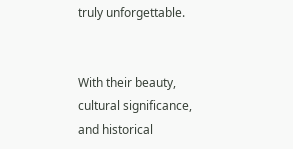truly unforgettable.


With their beauty, cultural significance, and historical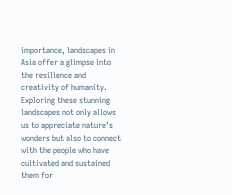importance, landscapes in Asia offer a glimpse into the resilience and creativity of humanity. Exploring these stunning landscapes not only allows us to appreciate nature’s wonders but also to connect with the people who have cultivated and sustained them for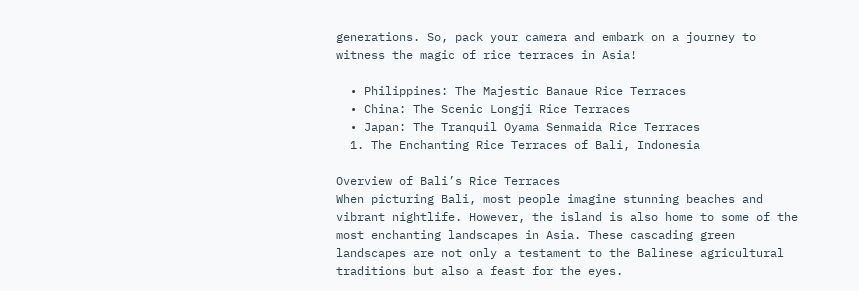generations. So, pack your camera and embark on a journey to witness the magic of rice terraces in Asia!

  • Philippines: The Majestic Banaue Rice Terraces
  • China: The Scenic Longji Rice Terraces
  • Japan: The Tranquil Oyama Senmaida Rice Terraces
  1. The Enchanting Rice Terraces of Bali, Indonesia

Overview of Bali’s Rice Terraces
When picturing Bali, most people imagine stunning beaches and vibrant nightlife. However, the island is also home to some of the most enchanting landscapes in Asia. These cascading green landscapes are not only a testament to the Balinese agricultural traditions but also a feast for the eyes.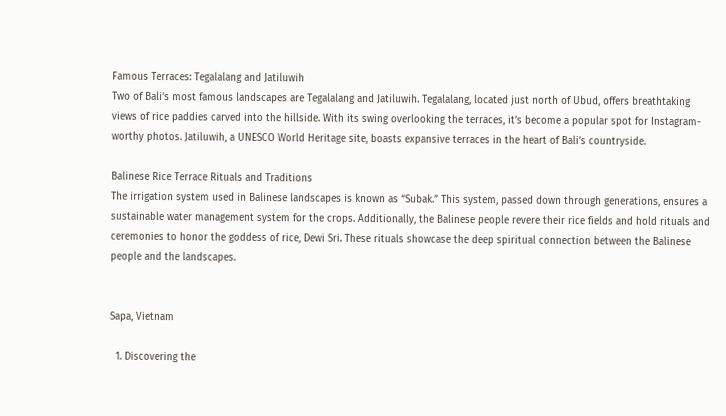Famous Terraces: Tegalalang and Jatiluwih
Two of Bali’s most famous landscapes are Tegalalang and Jatiluwih. Tegalalang, located just north of Ubud, offers breathtaking views of rice paddies carved into the hillside. With its swing overlooking the terraces, it’s become a popular spot for Instagram-worthy photos. Jatiluwih, a UNESCO World Heritage site, boasts expansive terraces in the heart of Bali’s countryside.

Balinese Rice Terrace Rituals and Traditions
The irrigation system used in Balinese landscapes is known as “Subak.” This system, passed down through generations, ensures a sustainable water management system for the crops. Additionally, the Balinese people revere their rice fields and hold rituals and ceremonies to honor the goddess of rice, Dewi Sri. These rituals showcase the deep spiritual connection between the Balinese people and the landscapes.


Sapa, Vietnam

  1. Discovering the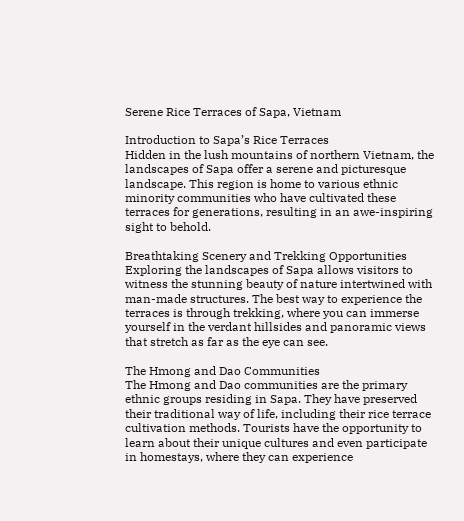Serene Rice Terraces of Sapa, Vietnam

Introduction to Sapa’s Rice Terraces
Hidden in the lush mountains of northern Vietnam, the landscapes of Sapa offer a serene and picturesque landscape. This region is home to various ethnic minority communities who have cultivated these terraces for generations, resulting in an awe-inspiring sight to behold.

Breathtaking Scenery and Trekking Opportunities
Exploring the landscapes of Sapa allows visitors to witness the stunning beauty of nature intertwined with man-made structures. The best way to experience the terraces is through trekking, where you can immerse yourself in the verdant hillsides and panoramic views that stretch as far as the eye can see.

The Hmong and Dao Communities
The Hmong and Dao communities are the primary ethnic groups residing in Sapa. They have preserved their traditional way of life, including their rice terrace cultivation methods. Tourists have the opportunity to learn about their unique cultures and even participate in homestays, where they can experience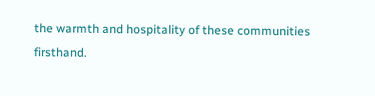the warmth and hospitality of these communities firsthand.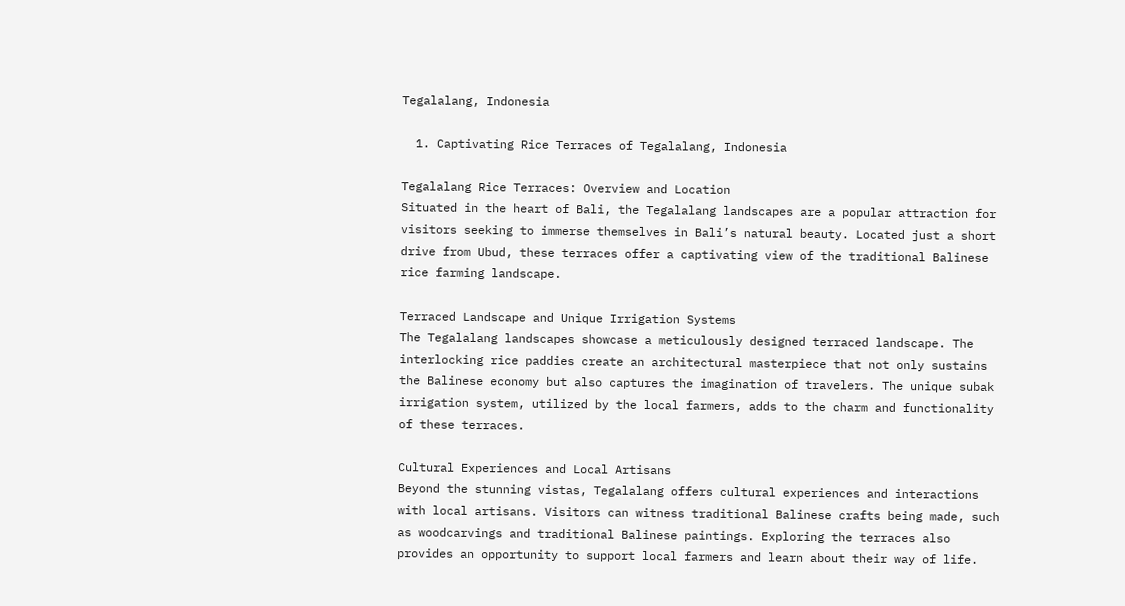Tegalalang, Indonesia

  1. Captivating Rice Terraces of Tegalalang, Indonesia

Tegalalang Rice Terraces: Overview and Location
Situated in the heart of Bali, the Tegalalang landscapes are a popular attraction for visitors seeking to immerse themselves in Bali’s natural beauty. Located just a short drive from Ubud, these terraces offer a captivating view of the traditional Balinese rice farming landscape.

Terraced Landscape and Unique Irrigation Systems
The Tegalalang landscapes showcase a meticulously designed terraced landscape. The interlocking rice paddies create an architectural masterpiece that not only sustains the Balinese economy but also captures the imagination of travelers. The unique subak irrigation system, utilized by the local farmers, adds to the charm and functionality of these terraces.

Cultural Experiences and Local Artisans
Beyond the stunning vistas, Tegalalang offers cultural experiences and interactions with local artisans. Visitors can witness traditional Balinese crafts being made, such as woodcarvings and traditional Balinese paintings. Exploring the terraces also provides an opportunity to support local farmers and learn about their way of life.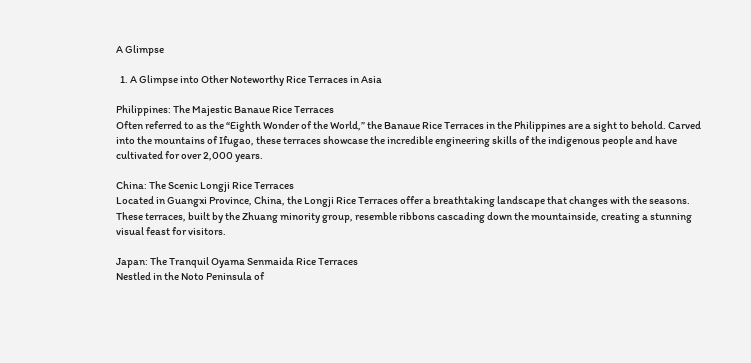A Glimpse

  1. A Glimpse into Other Noteworthy Rice Terraces in Asia

Philippines: The Majestic Banaue Rice Terraces
Often referred to as the “Eighth Wonder of the World,” the Banaue Rice Terraces in the Philippines are a sight to behold. Carved into the mountains of Ifugao, these terraces showcase the incredible engineering skills of the indigenous people and have cultivated for over 2,000 years.

China: The Scenic Longji Rice Terraces
Located in Guangxi Province, China, the Longji Rice Terraces offer a breathtaking landscape that changes with the seasons. These terraces, built by the Zhuang minority group, resemble ribbons cascading down the mountainside, creating a stunning visual feast for visitors.

Japan: The Tranquil Oyama Senmaida Rice Terraces
Nestled in the Noto Peninsula of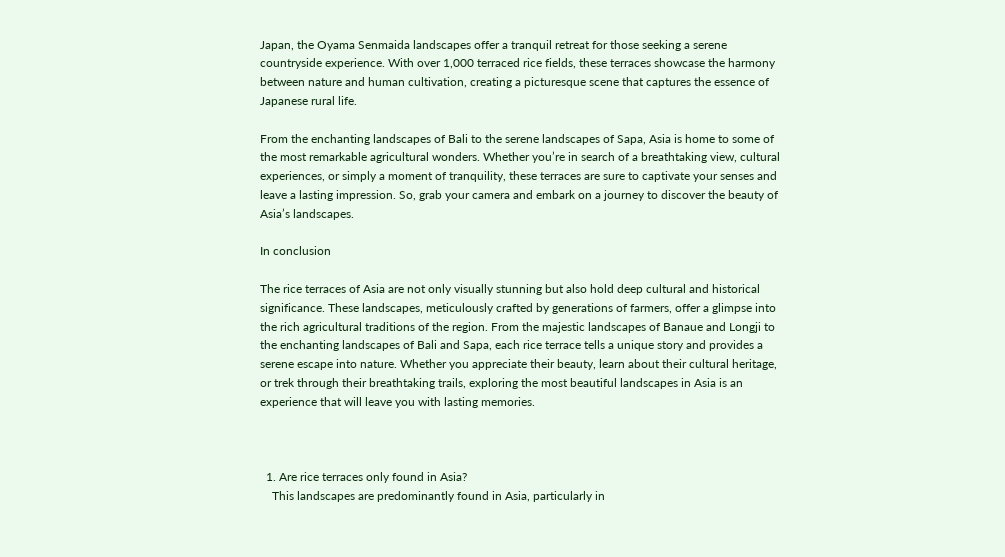Japan, the Oyama Senmaida landscapes offer a tranquil retreat for those seeking a serene countryside experience. With over 1,000 terraced rice fields, these terraces showcase the harmony between nature and human cultivation, creating a picturesque scene that captures the essence of Japanese rural life.

From the enchanting landscapes of Bali to the serene landscapes of Sapa, Asia is home to some of the most remarkable agricultural wonders. Whether you’re in search of a breathtaking view, cultural experiences, or simply a moment of tranquility, these terraces are sure to captivate your senses and leave a lasting impression. So, grab your camera and embark on a journey to discover the beauty of Asia’s landscapes.

In conclusion

The rice terraces of Asia are not only visually stunning but also hold deep cultural and historical significance. These landscapes, meticulously crafted by generations of farmers, offer a glimpse into the rich agricultural traditions of the region. From the majestic landscapes of Banaue and Longji to the enchanting landscapes of Bali and Sapa, each rice terrace tells a unique story and provides a serene escape into nature. Whether you appreciate their beauty, learn about their cultural heritage, or trek through their breathtaking trails, exploring the most beautiful landscapes in Asia is an experience that will leave you with lasting memories.



  1. Are rice terraces only found in Asia?
    This landscapes are predominantly found in Asia, particularly in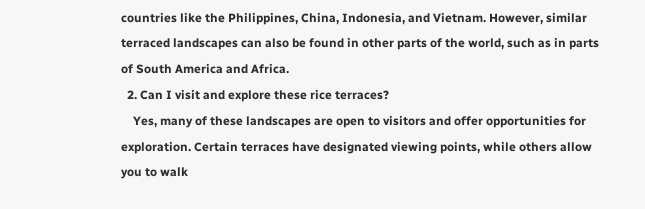countries like the Philippines, China, Indonesia, and Vietnam. However, similar terraced landscapes can also be found in other parts of the world, such as in parts of South America and Africa.
  2. Can I visit and explore these rice terraces?
    Yes, many of these landscapes are open to visitors and offer opportunities for exploration. Certain terraces have designated viewing points, while others allow you to walk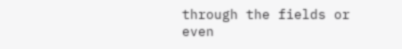through the fields or even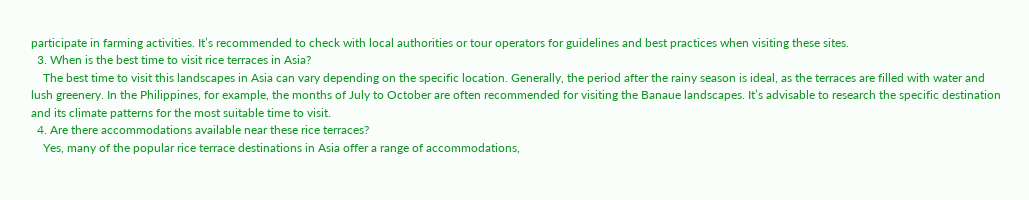participate in farming activities. It’s recommended to check with local authorities or tour operators for guidelines and best practices when visiting these sites.
  3. When is the best time to visit rice terraces in Asia?
    The best time to visit this landscapes in Asia can vary depending on the specific location. Generally, the period after the rainy season is ideal, as the terraces are filled with water and lush greenery. In the Philippines, for example, the months of July to October are often recommended for visiting the Banaue landscapes. It’s advisable to research the specific destination and its climate patterns for the most suitable time to visit.
  4. Are there accommodations available near these rice terraces?
    Yes, many of the popular rice terrace destinations in Asia offer a range of accommodations,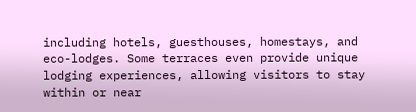including hotels, guesthouses, homestays, and eco-lodges. Some terraces even provide unique lodging experiences, allowing visitors to stay within or near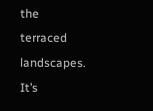the terraced landscapes. It’s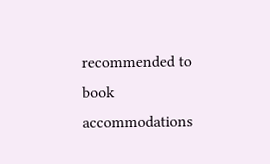recommended to book accommodations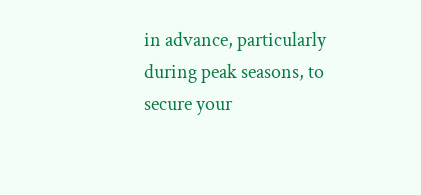in advance, particularly during peak seasons, to secure your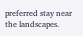preferred stay near the landscapes.